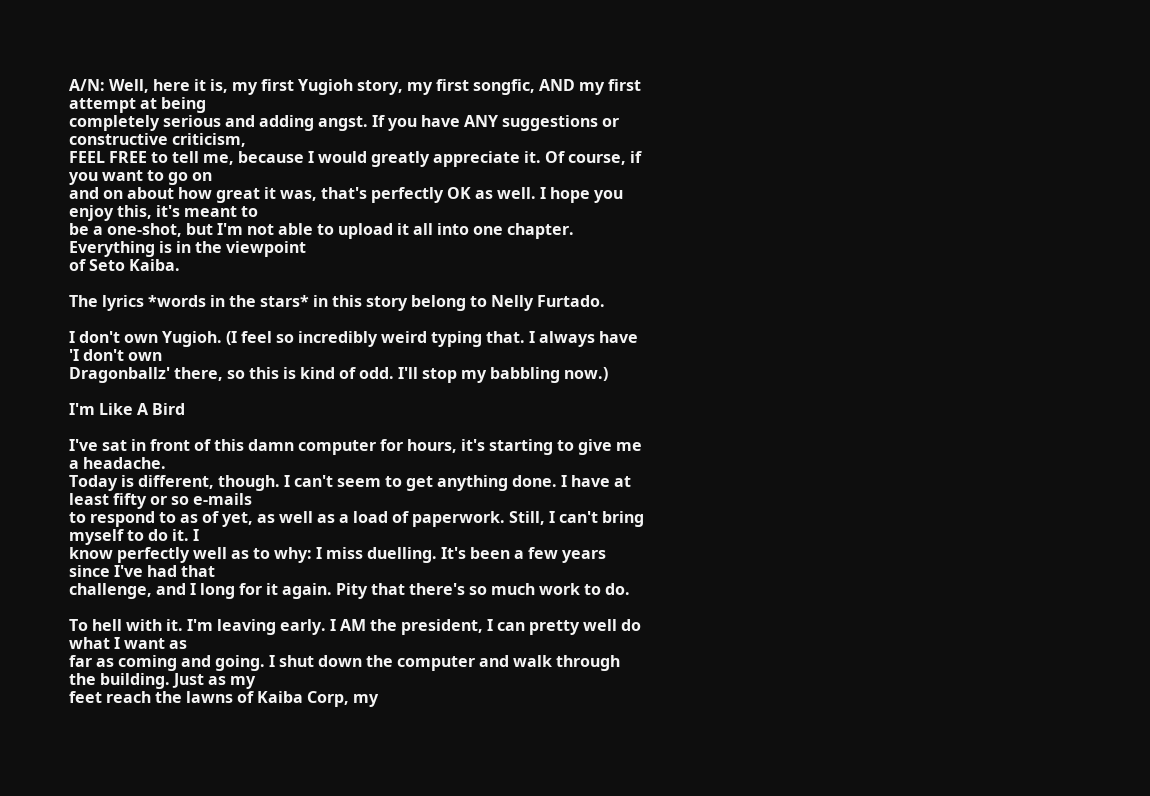A/N: Well, here it is, my first Yugioh story, my first songfic, AND my first attempt at being
completely serious and adding angst. If you have ANY suggestions or constructive criticism,
FEEL FREE to tell me, because I would greatly appreciate it. Of course, if you want to go on
and on about how great it was, that's perfectly OK as well. I hope you enjoy this, it's meant to
be a one-shot, but I'm not able to upload it all into one chapter. Everything is in the viewpoint
of Seto Kaiba.

The lyrics *words in the stars* in this story belong to Nelly Furtado.

I don't own Yugioh. (I feel so incredibly weird typing that. I always have 'I don't own
Dragonballz' there, so this is kind of odd. I'll stop my babbling now.)

I'm Like A Bird

I've sat in front of this damn computer for hours, it's starting to give me a headache.
Today is different, though. I can't seem to get anything done. I have at least fifty or so e-mails
to respond to as of yet, as well as a load of paperwork. Still, I can't bring myself to do it. I
know perfectly well as to why: I miss duelling. It's been a few years since I've had that
challenge, and I long for it again. Pity that there's so much work to do.

To hell with it. I'm leaving early. I AM the president, I can pretty well do what I want as
far as coming and going. I shut down the computer and walk through the building. Just as my
feet reach the lawns of Kaiba Corp, my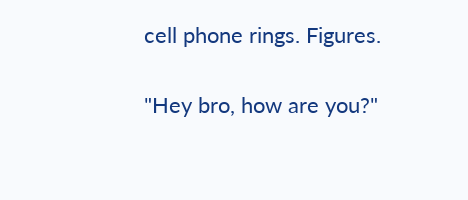cell phone rings. Figures.

"Hey bro, how are you?"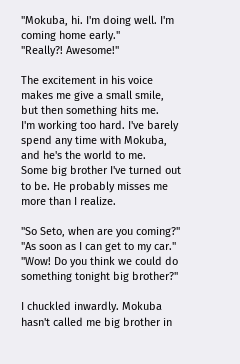"Mokuba, hi. I'm doing well. I'm coming home early."
"Really?! Awesome!"

The excitement in his voice makes me give a small smile, but then something hits me.
I'm working too hard. I've barely spend any time with Mokuba, and he's the world to me.
Some big brother I've turned out to be. He probably misses me more than I realize.

"So Seto, when are you coming?"
"As soon as I can get to my car."
"Wow! Do you think we could do something tonight big brother?"

I chuckled inwardly. Mokuba hasn't called me big brother in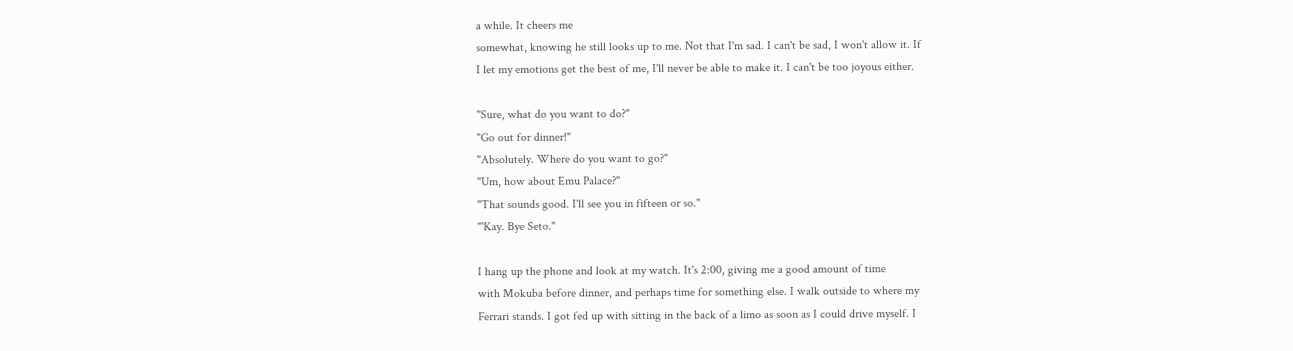a while. It cheers me
somewhat, knowing he still looks up to me. Not that I'm sad. I can't be sad, I won't allow it. If
I let my emotions get the best of me, I'll never be able to make it. I can't be too joyous either.

"Sure, what do you want to do?"
"Go out for dinner!"
"Absolutely. Where do you want to go?"
"Um, how about Emu Palace?"
"That sounds good. I'll see you in fifteen or so."
"'Kay. Bye Seto."

I hang up the phone and look at my watch. It's 2:00, giving me a good amount of time
with Mokuba before dinner, and perhaps time for something else. I walk outside to where my
Ferrari stands. I got fed up with sitting in the back of a limo as soon as I could drive myself. I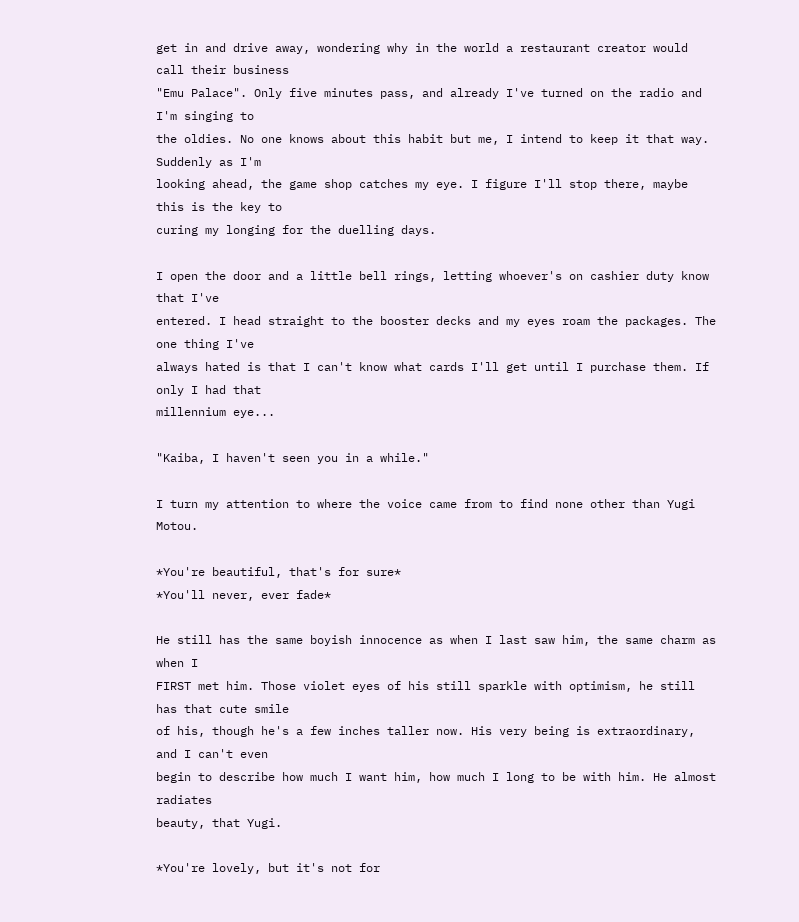get in and drive away, wondering why in the world a restaurant creator would call their business
"Emu Palace". Only five minutes pass, and already I've turned on the radio and I'm singing to
the oldies. No one knows about this habit but me, I intend to keep it that way. Suddenly as I'm
looking ahead, the game shop catches my eye. I figure I'll stop there, maybe this is the key to
curing my longing for the duelling days.

I open the door and a little bell rings, letting whoever's on cashier duty know that I've
entered. I head straight to the booster decks and my eyes roam the packages. The one thing I've
always hated is that I can't know what cards I'll get until I purchase them. If only I had that
millennium eye...

"Kaiba, I haven't seen you in a while."

I turn my attention to where the voice came from to find none other than Yugi Motou.

*You're beautiful, that's for sure*
*You'll never, ever fade*

He still has the same boyish innocence as when I last saw him, the same charm as when I
FIRST met him. Those violet eyes of his still sparkle with optimism, he still has that cute smile
of his, though he's a few inches taller now. His very being is extraordinary, and I can't even
begin to describe how much I want him, how much I long to be with him. He almost radiates
beauty, that Yugi.

*You're lovely, but it's not for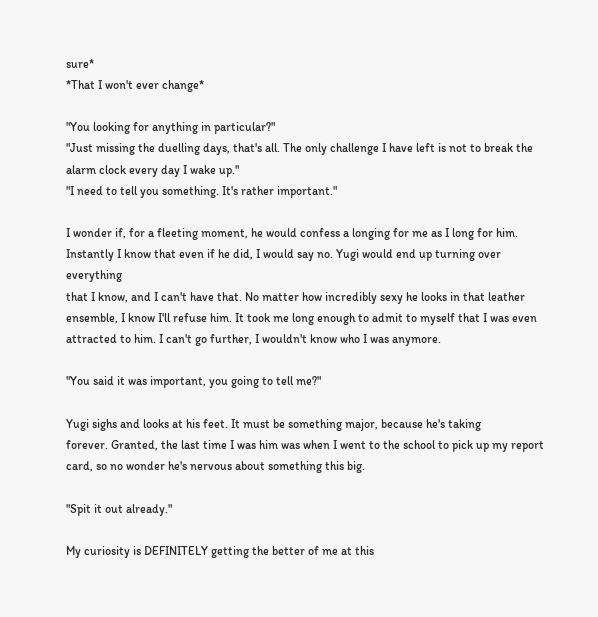sure*
*That I won't ever change*

"You looking for anything in particular?"
"Just missing the duelling days, that's all. The only challenge I have left is not to break the
alarm clock every day I wake up."
"I need to tell you something. It's rather important."

I wonder if, for a fleeting moment, he would confess a longing for me as I long for him.
Instantly I know that even if he did, I would say no. Yugi would end up turning over everything
that I know, and I can't have that. No matter how incredibly sexy he looks in that leather
ensemble, I know I'll refuse him. It took me long enough to admit to myself that I was even
attracted to him. I can't go further, I wouldn't know who I was anymore.

"You said it was important, you going to tell me?"

Yugi sighs and looks at his feet. It must be something major, because he's taking
forever. Granted, the last time I was him was when I went to the school to pick up my report
card, so no wonder he's nervous about something this big.

"Spit it out already."

My curiosity is DEFINITELY getting the better of me at this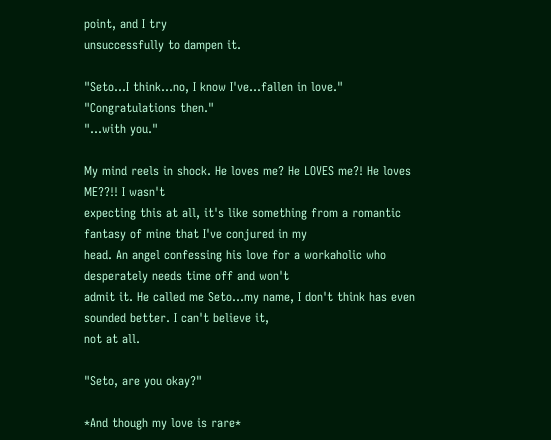point, and I try
unsuccessfully to dampen it.

"Seto...I think...no, I know I've...fallen in love."
"Congratulations then."
"...with you."

My mind reels in shock. He loves me? He LOVES me?! He loves ME??!! I wasn't
expecting this at all, it's like something from a romantic fantasy of mine that I've conjured in my
head. An angel confessing his love for a workaholic who desperately needs time off and won't
admit it. He called me Seto...my name, I don't think has even sounded better. I can't believe it,
not at all.

"Seto, are you okay?"

*And though my love is rare*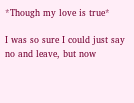*Though my love is true*

I was so sure I could just say no and leave, but now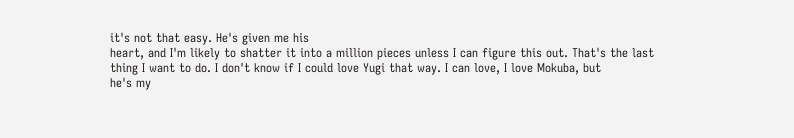it's not that easy. He's given me his
heart, and I'm likely to shatter it into a million pieces unless I can figure this out. That's the last
thing I want to do. I don't know if I could love Yugi that way. I can love, I love Mokuba, but
he's my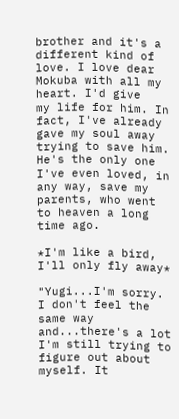brother and it's a different kind of love. I love dear Mokuba with all my heart. I'd give
my life for him. In fact, I've already gave my soul away trying to save him. He's the only one
I've even loved, in any way, save my parents, who went to heaven a long time ago.

*I'm like a bird, I'll only fly away*

"Yugi...I'm sorry. I don't feel the same way and...there's a lot I'm still trying to figure out about
myself. It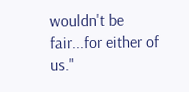wouldn't be fair...for either of us."